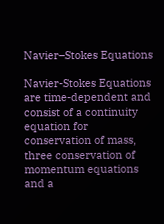Navier–Stokes Equations

Navier-Stokes Equations are time-dependent and consist of a continuity equation for conservation of mass, three conservation of momentum equations and a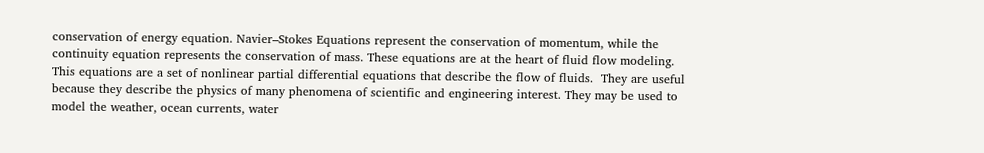conservation of energy equation. Navier–Stokes Equations represent the conservation of momentum, while the continuity equation represents the conservation of mass. These equations are at the heart of fluid flow modeling. This equations are a set of nonlinear partial differential equations that describe the flow of fluids.  They are useful because they describe the physics of many phenomena of scientific and engineering interest. They may be used to model the weather, ocean currents, water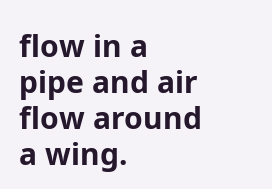flow in a pipe and air flow around a wing.